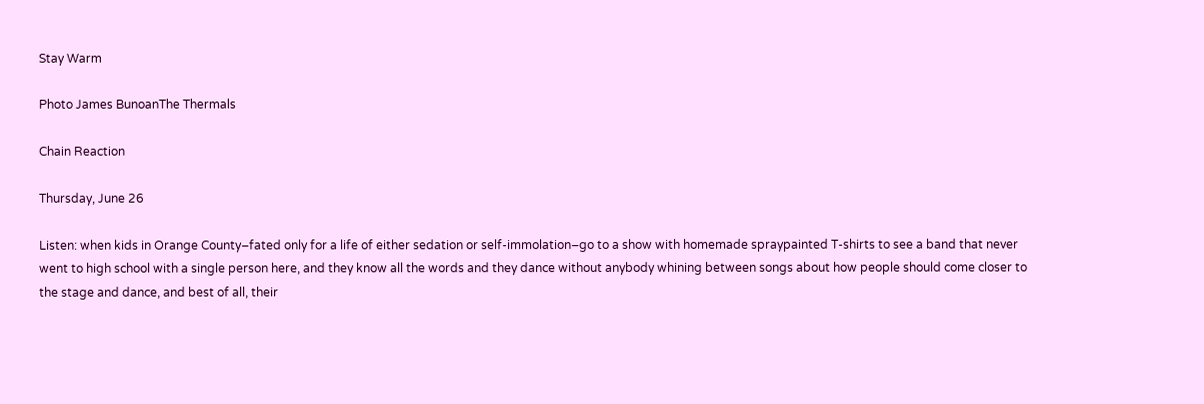Stay Warm

Photo James BunoanThe Thermals

Chain Reaction

Thursday, June 26

Listen: when kids in Orange County–fated only for a life of either sedation or self-immolation–go to a show with homemade spraypainted T-shirts to see a band that never went to high school with a single person here, and they know all the words and they dance without anybody whining between songs about how people should come closer to the stage and dance, and best of all, their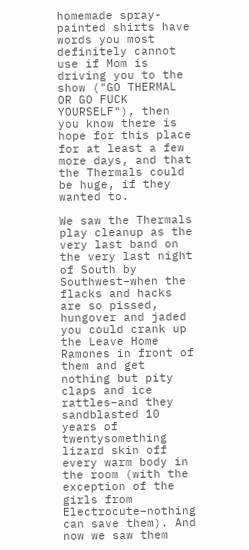homemade spray-painted shirts have words you most definitely cannot use if Mom is driving you to the show ("GO THERMAL OR GO FUCK YOURSELF"), then you know there is hope for this place for at least a few more days, and that the Thermals could be huge, if they wanted to.

We saw the Thermals play cleanup as the very last band on the very last night of South by Southwest–when the flacks and hacks are so pissed, hungover and jaded you could crank up the Leave Home Ramones in front of them and get nothing but pity claps and ice rattles–and they sandblasted 10 years of twentysomething lizard skin off every warm body in the room (with the exception of the girls from Electrocute–nothing can save them). And now we saw them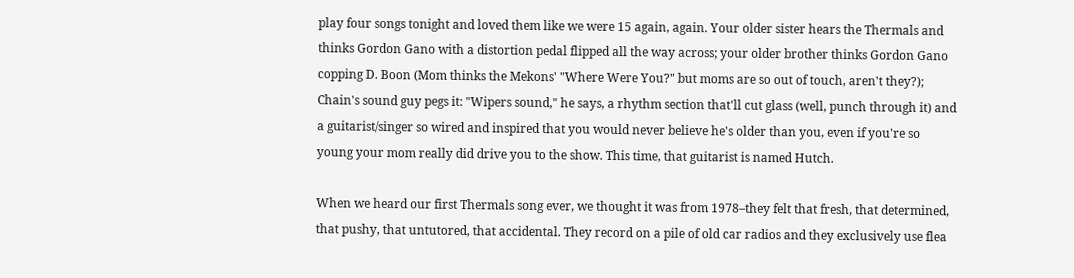play four songs tonight and loved them like we were 15 again, again. Your older sister hears the Thermals and thinks Gordon Gano with a distortion pedal flipped all the way across; your older brother thinks Gordon Gano copping D. Boon (Mom thinks the Mekons' "Where Were You?" but moms are so out of touch, aren't they?); Chain's sound guy pegs it: "Wipers sound," he says, a rhythm section that'll cut glass (well, punch through it) and a guitarist/singer so wired and inspired that you would never believe he's older than you, even if you're so young your mom really did drive you to the show. This time, that guitarist is named Hutch.

When we heard our first Thermals song ever, we thought it was from 1978–they felt that fresh, that determined, that pushy, that untutored, that accidental. They record on a pile of old car radios and they exclusively use flea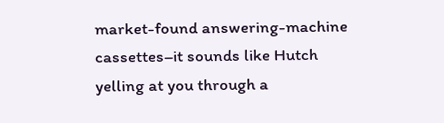market-found answering-machine cassettes–it sounds like Hutch yelling at you through a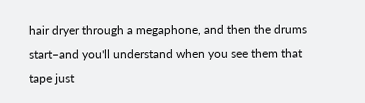hair dryer through a megaphone, and then the drums start–and you'll understand when you see them that tape just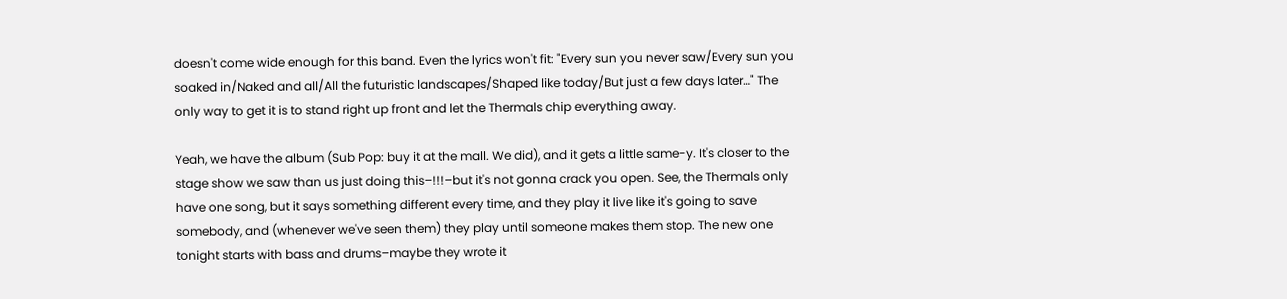doesn't come wide enough for this band. Even the lyrics won't fit: "Every sun you never saw/Every sun you soaked in/Naked and all/All the futuristic landscapes/Shaped like today/But just a few days later…" The only way to get it is to stand right up front and let the Thermals chip everything away.

Yeah, we have the album (Sub Pop: buy it at the mall. We did), and it gets a little same-y. It's closer to the stage show we saw than us just doing this–!!!–but it's not gonna crack you open. See, the Thermals only have one song, but it says something different every time, and they play it live like it's going to save somebody, and (whenever we've seen them) they play until someone makes them stop. The new one tonight starts with bass and drums–maybe they wrote it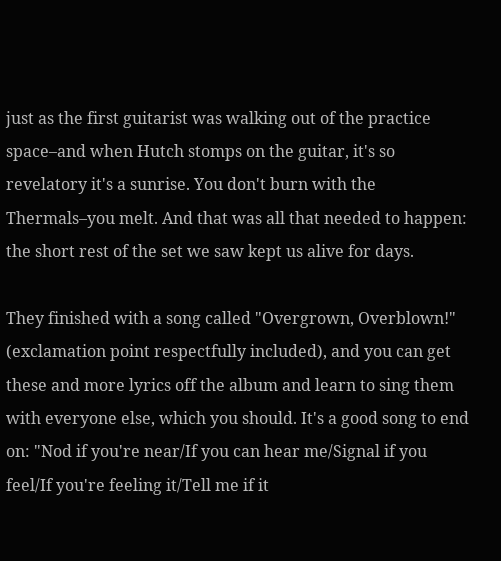just as the first guitarist was walking out of the practice space–and when Hutch stomps on the guitar, it's so revelatory it's a sunrise. You don't burn with the Thermals–you melt. And that was all that needed to happen: the short rest of the set we saw kept us alive for days.

They finished with a song called "Overgrown, Overblown!" (exclamation point respectfully included), and you can get these and more lyrics off the album and learn to sing them with everyone else, which you should. It's a good song to end on: "Nod if you're near/If you can hear me/Signal if you feel/If you're feeling it/Tell me if it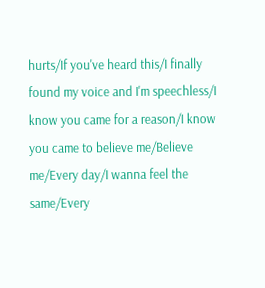hurts/If you've heard this/I finally found my voice and I'm speechless/I know you came for a reason/I know you came to believe me/Believe me/Every day/I wanna feel the same/Every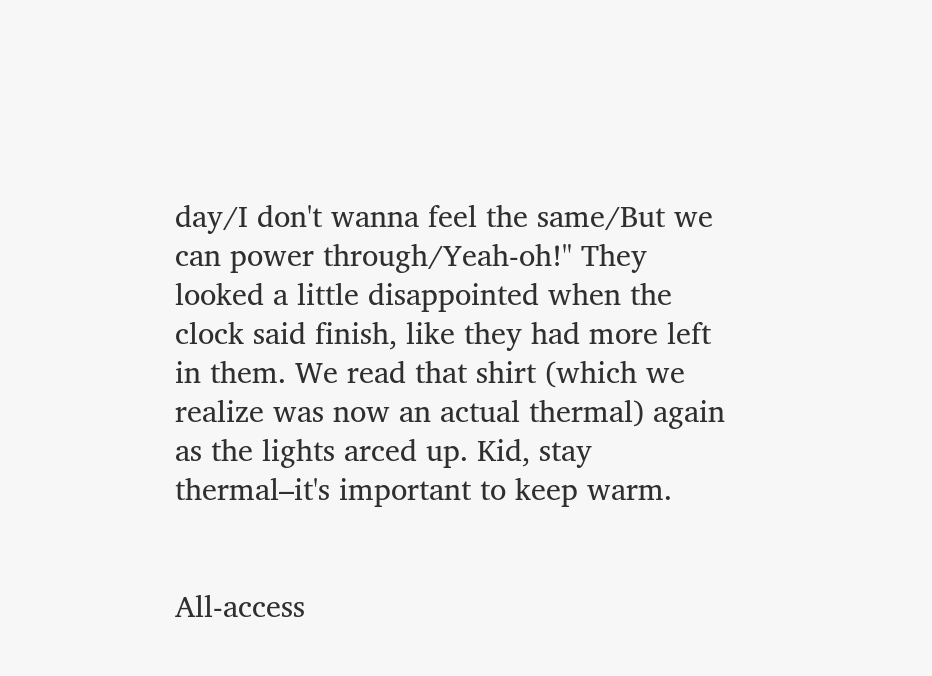day/I don't wanna feel the same/But we can power through/Yeah-oh!" They looked a little disappointed when the clock said finish, like they had more left in them. We read that shirt (which we realize was now an actual thermal) again as the lights arced up. Kid, stay thermal–it's important to keep warm.


All-access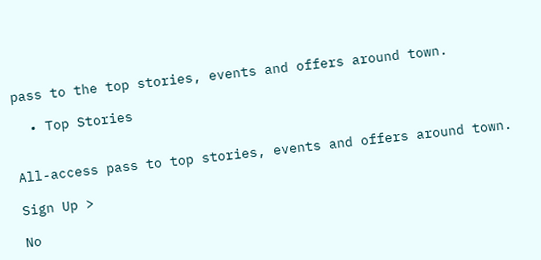pass to the top stories, events and offers around town.

  • Top Stories


All-access pass to top stories, events and offers around town.

Sign Up >

No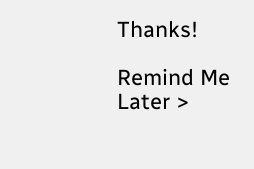Thanks!

Remind Me Later >